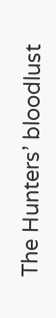The Hunters’ bloodlust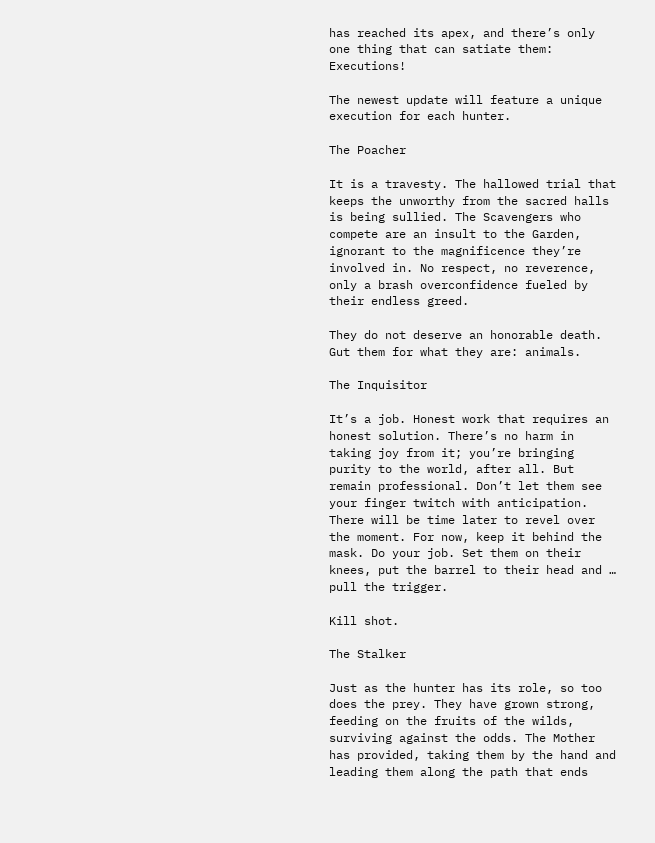has reached its apex, and there’s only one thing that can satiate them: Executions!

The newest update will feature a unique execution for each hunter.

The Poacher

It is a travesty. The hallowed trial that keeps the unworthy from the sacred halls is being sullied. The Scavengers who compete are an insult to the Garden, ignorant to the magnificence they’re involved in. No respect, no reverence, only a brash overconfidence fueled by their endless greed.

They do not deserve an honorable death. Gut them for what they are: animals.

The Inquisitor

It’s a job. Honest work that requires an honest solution. There’s no harm in taking joy from it; you’re bringing purity to the world, after all. But remain professional. Don’t let them see your finger twitch with anticipation. There will be time later to revel over the moment. For now, keep it behind the mask. Do your job. Set them on their knees, put the barrel to their head and … pull the trigger.

Kill shot.

The Stalker

Just as the hunter has its role, so too does the prey. They have grown strong, feeding on the fruits of the wilds, surviving against the odds. The Mother has provided, taking them by the hand and leading them along the path that ends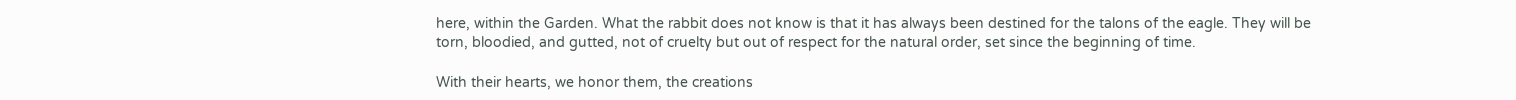here, within the Garden. What the rabbit does not know is that it has always been destined for the talons of the eagle. They will be torn, bloodied, and gutted, not of cruelty but out of respect for the natural order, set since the beginning of time.

With their hearts, we honor them, the creations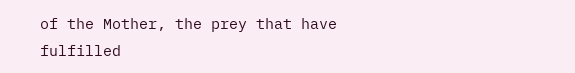of the Mother, the prey that have fulfilled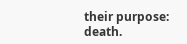their purpose: death.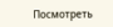Посмотреть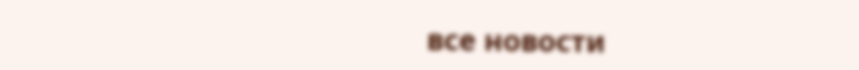все новости